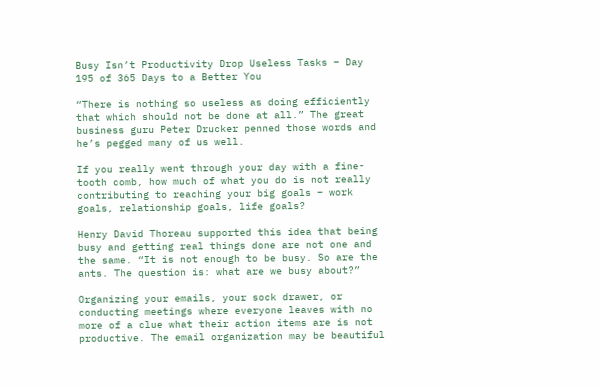Busy Isn’t Productivity Drop Useless Tasks – Day 195 of 365 Days to a Better You

“There is nothing so useless as doing efficiently that which should not be done at all.” The great business guru Peter Drucker penned those words and he’s pegged many of us well.

If you really went through your day with a fine-tooth comb, how much of what you do is not really contributing to reaching your big goals – work goals, relationship goals, life goals?

Henry David Thoreau supported this idea that being busy and getting real things done are not one and the same. “It is not enough to be busy. So are the ants. The question is: what are we busy about?”

Organizing your emails, your sock drawer, or conducting meetings where everyone leaves with no more of a clue what their action items are is not productive. The email organization may be beautiful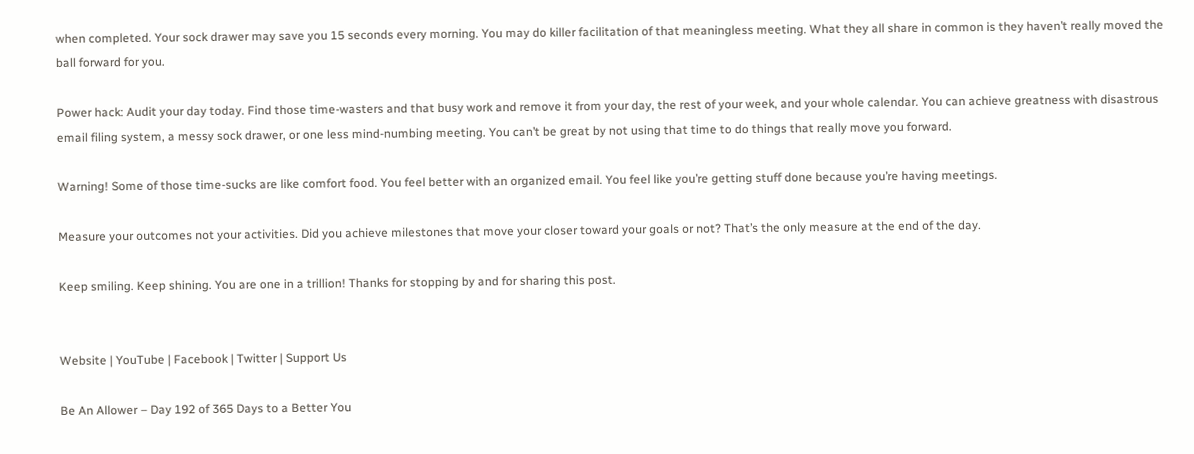when completed. Your sock drawer may save you 15 seconds every morning. You may do killer facilitation of that meaningless meeting. What they all share in common is they haven’t really moved the ball forward for you.

Power hack: Audit your day today. Find those time-wasters and that busy work and remove it from your day, the rest of your week, and your whole calendar. You can achieve greatness with disastrous email filing system, a messy sock drawer, or one less mind-numbing meeting. You can’t be great by not using that time to do things that really move you forward.

Warning! Some of those time-sucks are like comfort food. You feel better with an organized email. You feel like you’re getting stuff done because you’re having meetings.

Measure your outcomes not your activities. Did you achieve milestones that move your closer toward your goals or not? That’s the only measure at the end of the day.

Keep smiling. Keep shining. You are one in a trillion! Thanks for stopping by and for sharing this post.


Website | YouTube | Facebook | Twitter | Support Us

Be An Allower – Day 192 of 365 Days to a Better You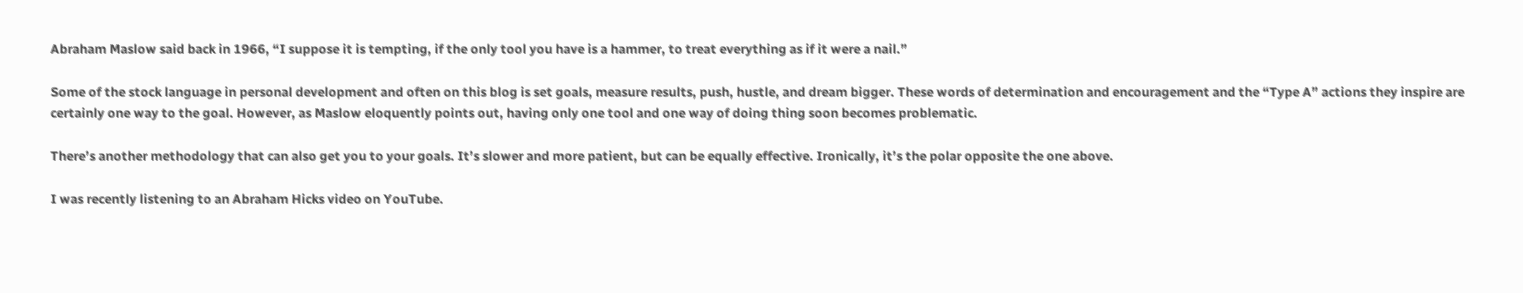Abraham Maslow said back in 1966, “I suppose it is tempting, if the only tool you have is a hammer, to treat everything as if it were a nail.”

Some of the stock language in personal development and often on this blog is set goals, measure results, push, hustle, and dream bigger. These words of determination and encouragement and the “Type A” actions they inspire are certainly one way to the goal. However, as Maslow eloquently points out, having only one tool and one way of doing thing soon becomes problematic.

There’s another methodology that can also get you to your goals. It’s slower and more patient, but can be equally effective. Ironically, it’s the polar opposite the one above.

I was recently listening to an Abraham Hicks video on YouTube.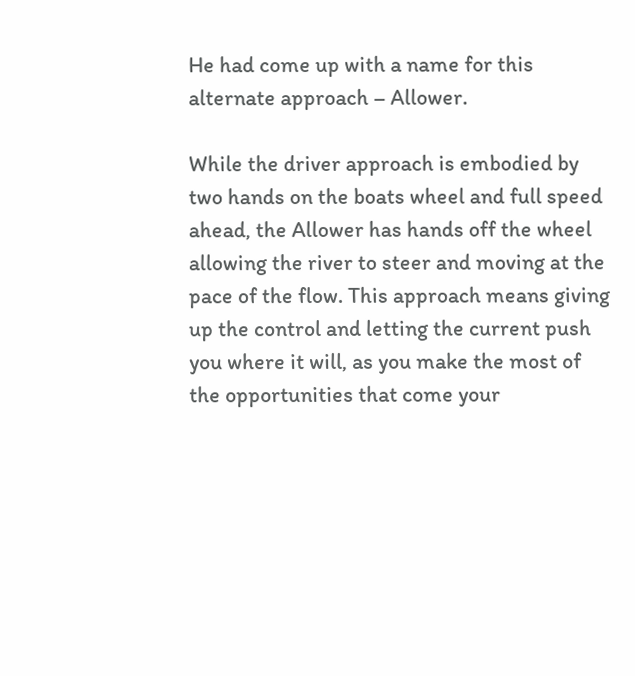He had come up with a name for this alternate approach – Allower.

While the driver approach is embodied by two hands on the boats wheel and full speed ahead, the Allower has hands off the wheel allowing the river to steer and moving at the pace of the flow. This approach means giving up the control and letting the current push you where it will, as you make the most of the opportunities that come your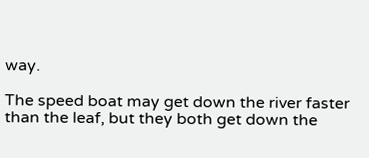way.

The speed boat may get down the river faster than the leaf, but they both get down the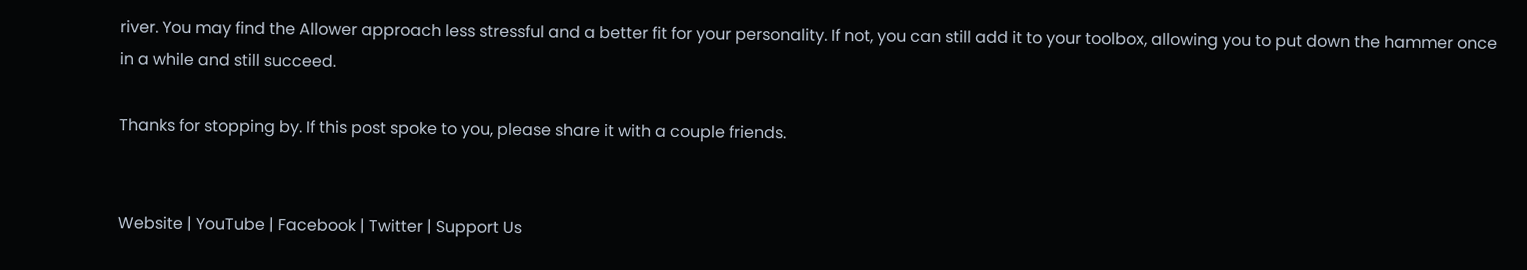river. You may find the Allower approach less stressful and a better fit for your personality. If not, you can still add it to your toolbox, allowing you to put down the hammer once in a while and still succeed.

Thanks for stopping by. If this post spoke to you, please share it with a couple friends.


Website | YouTube | Facebook | Twitter | Support Us